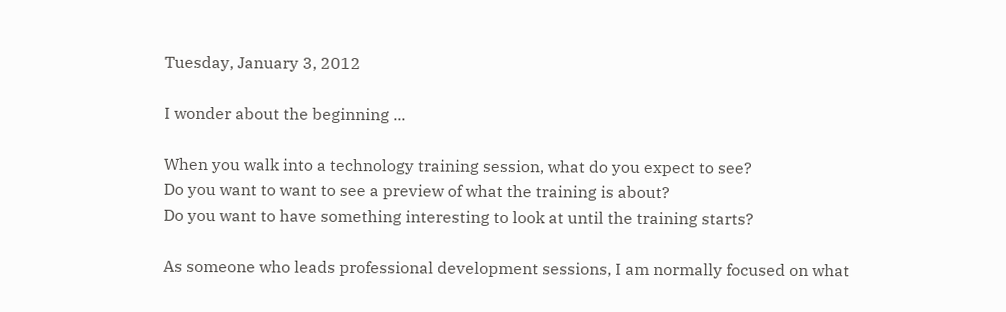Tuesday, January 3, 2012

I wonder about the beginning ...

When you walk into a technology training session, what do you expect to see?
Do you want to want to see a preview of what the training is about?
Do you want to have something interesting to look at until the training starts?

As someone who leads professional development sessions, I am normally focused on what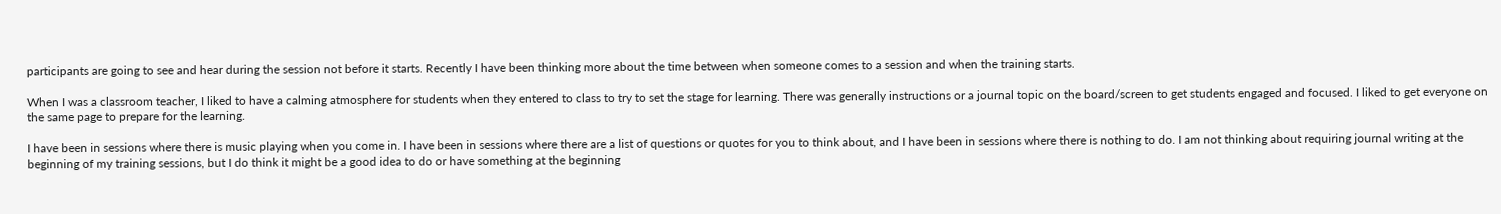participants are going to see and hear during the session not before it starts. Recently I have been thinking more about the time between when someone comes to a session and when the training starts.

When I was a classroom teacher, I liked to have a calming atmosphere for students when they entered to class to try to set the stage for learning. There was generally instructions or a journal topic on the board/screen to get students engaged and focused. I liked to get everyone on the same page to prepare for the learning.

I have been in sessions where there is music playing when you come in. I have been in sessions where there are a list of questions or quotes for you to think about, and I have been in sessions where there is nothing to do. I am not thinking about requiring journal writing at the beginning of my training sessions, but I do think it might be a good idea to do or have something at the beginning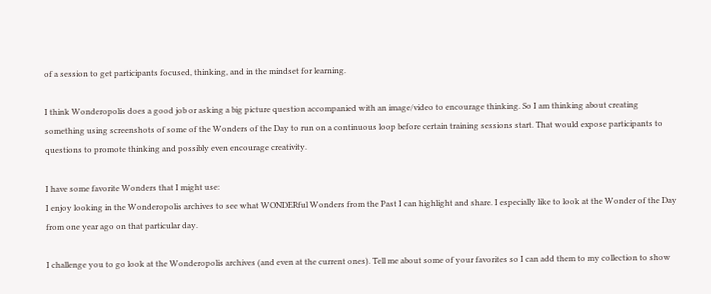of a session to get participants focused, thinking, and in the mindset for learning.

I think Wonderopolis does a good job or asking a big picture question accompanied with an image/video to encourage thinking. So I am thinking about creating something using screenshots of some of the Wonders of the Day to run on a continuous loop before certain training sessions start. That would expose participants to questions to promote thinking and possibly even encourage creativity.

I have some favorite Wonders that I might use:
I enjoy looking in the Wonderopolis archives to see what WONDERful Wonders from the Past I can highlight and share. I especially like to look at the Wonder of the Day from one year ago on that particular day.

I challenge you to go look at the Wonderopolis archives (and even at the current ones). Tell me about some of your favorites so I can add them to my collection to show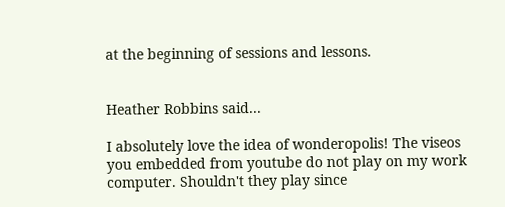at the beginning of sessions and lessons.


Heather Robbins said...

I absolutely love the idea of wonderopolis! The viseos you embedded from youtube do not play on my work computer. Shouldn't they play since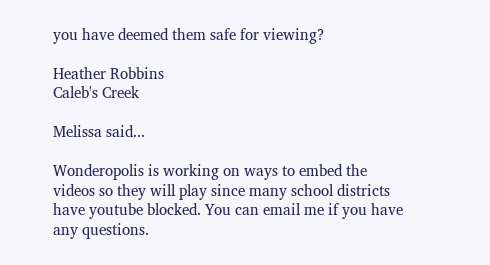you have deemed them safe for viewing?

Heather Robbins
Caleb's Creek

Melissa said...

Wonderopolis is working on ways to embed the videos so they will play since many school districts have youtube blocked. You can email me if you have any questions.